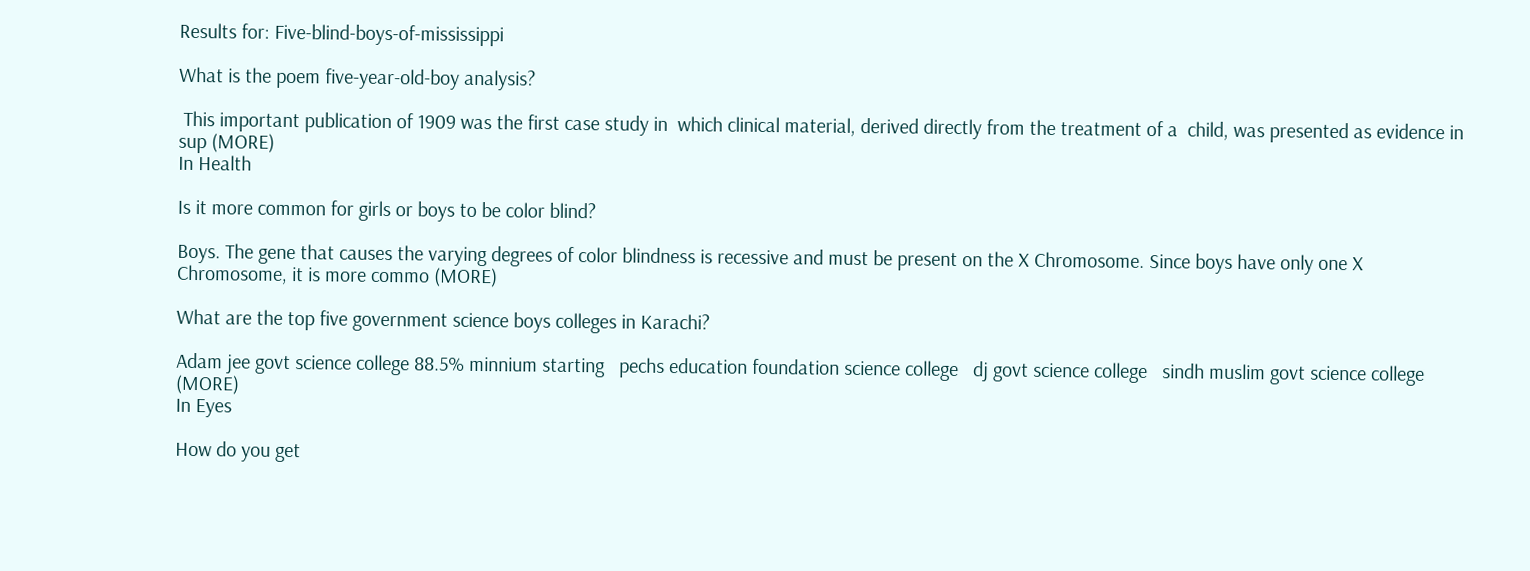Results for: Five-blind-boys-of-mississippi

What is the poem five-year-old-boy analysis?

 This important publication of 1909 was the first case study in  which clinical material, derived directly from the treatment of a  child, was presented as evidence in sup (MORE)
In Health

Is it more common for girls or boys to be color blind?

Boys. The gene that causes the varying degrees of color blindness is recessive and must be present on the X Chromosome. Since boys have only one X Chromosome, it is more commo (MORE)

What are the top five government science boys colleges in Karachi?

Adam jee govt science college 88.5% minnium starting   pechs education foundation science college   dj govt science college   sindh muslim govt science college  (MORE)
In Eyes

How do you get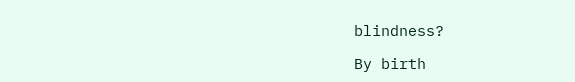blindness?

By birth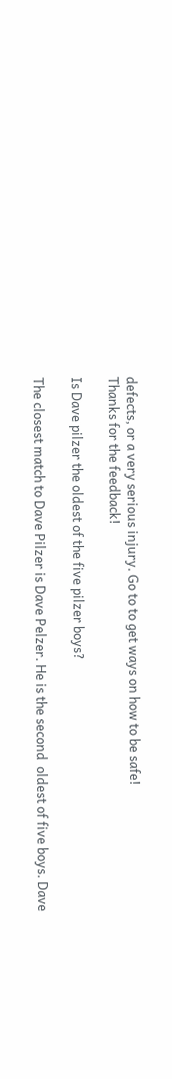defects, or a very serious injury. Go to to get ways on how to be safe!
Thanks for the feedback!

Is Dave pilzer the oldest of the five pilzer boys?

The closest match to Dave Pilzer is Dave Pelzer. He is the second  oldest of five boys. Dave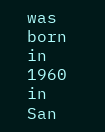was born in 1960 in San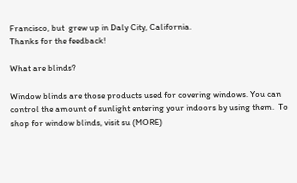Francisco, but  grew up in Daly City, California.
Thanks for the feedback!

What are blinds?

Window blinds are those products used for covering windows. You can  control the amount of sunlight entering your indoors by using them.  To shop for window blinds, visit su (MORE)